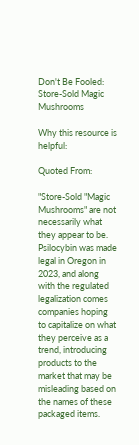Don't Be Fooled: Store-Sold Magic Mushrooms

Why this resource is helpful:

Quoted From:

"Store-Sold "Magic Mushrooms" are not necessarily what they appear to be. Psilocybin was made legal in Oregon in 2023, and along with the regulated legalization comes companies hoping to capitalize on what they perceive as a trend, introducing products to the market that may be misleading based on the names of these packaged items.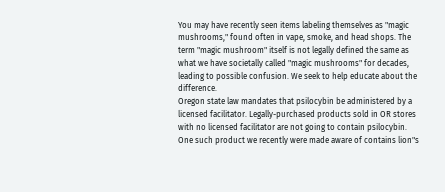You may have recently seen items labeling themselves as "magic mushrooms," found often in vape, smoke, and head shops. The term "magic mushroom" itself is not legally defined the same as what we have societally called "magic mushrooms" for decades, leading to possible confusion. We seek to help educate about the difference.
Oregon state law mandates that psilocybin be administered by a licensed facilitator. Legally-purchased products sold in OR stores with no licensed facilitator are not going to contain psilocybin.
One such product we recently were made aware of contains lion"s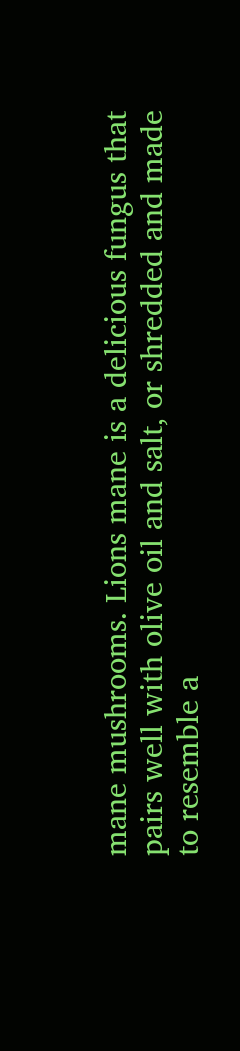mane mushrooms. Lions mane is a delicious fungus that pairs well with olive oil and salt, or shredded and made to resemble a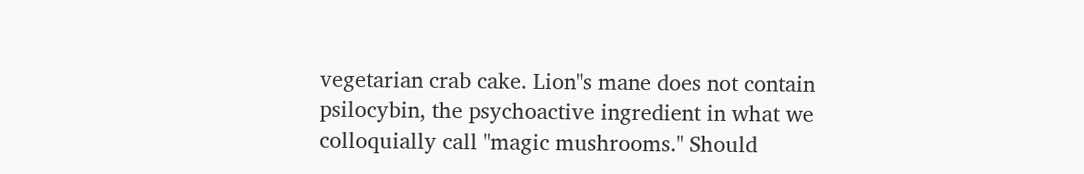vegetarian crab cake. Lion"s mane does not contain psilocybin, the psychoactive ingredient in what we colloquially call "magic mushrooms." Should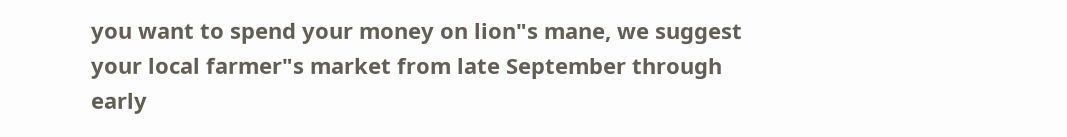you want to spend your money on lion"s mane, we suggest your local farmer"s market from late September through early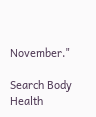November."

Search Body Health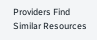Providers Find Similar Resources